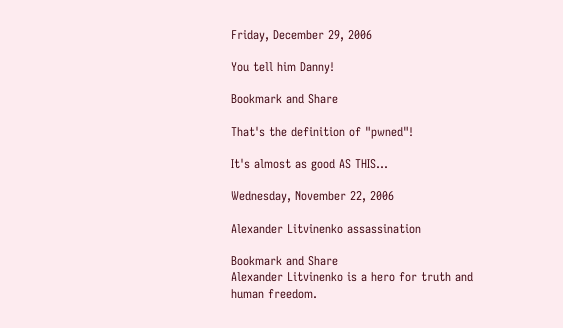Friday, December 29, 2006

You tell him Danny!

Bookmark and Share

That's the definition of "pwned"!

It's almost as good AS THIS...

Wednesday, November 22, 2006

Alexander Litvinenko assassination

Bookmark and Share
Alexander Litvinenko is a hero for truth and human freedom.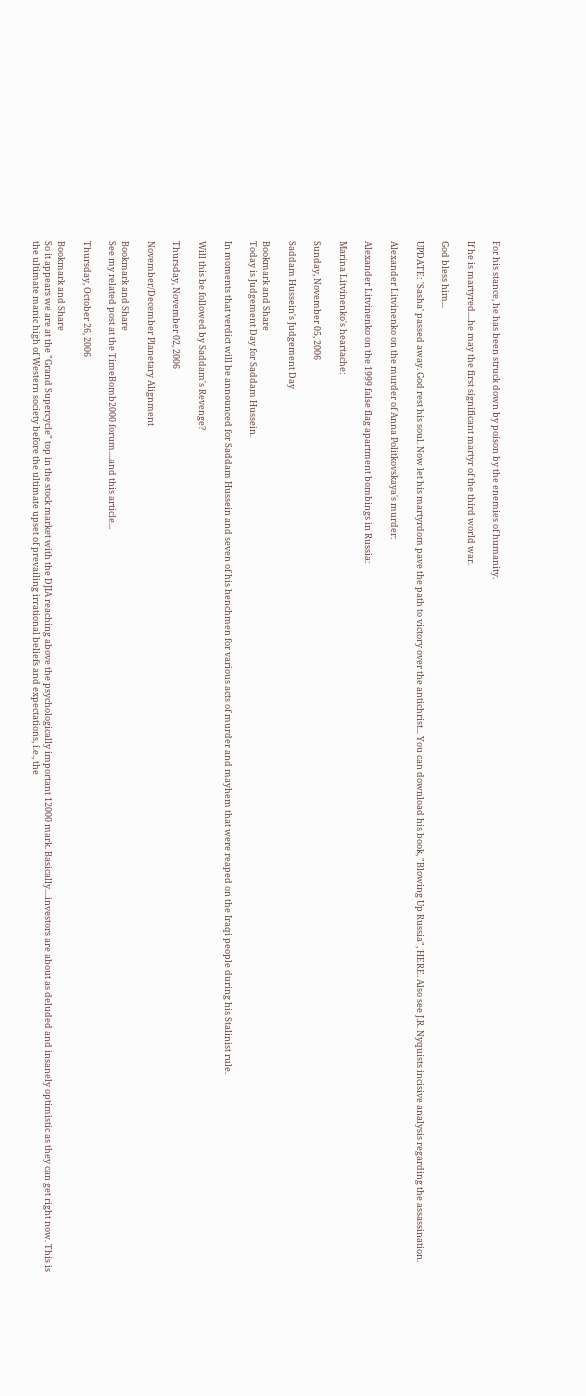For his stance, he has been struck down by poison by the enemies of humanity.

If he is martyred....he may the first significant martyr of the third world war.

God bless him...

UPDATE: 'Sasha' passed away. God rest his soul. Now let his martyrdom pave the path to victory over the antichrist... You can download his book, "Blowing Up Russia", HERE. Also see J.R. Nyquists incisive analysis regarding the assassination.

Alexander Litvinenko on the murder of Anna Politkovskaya's murder:

Alexander Litvinenko on the 1999 false flag apartment bombings in Russia:

Marina Litvinenko's heartache:

Sunday, November 05, 2006

Saddam Hussein's Judgement Day

Bookmark and Share
Today is Judgement Day for Saddam Hussein.

In moments that verdict will be announced for Saddam Hussein and seven of his henchmen for various acts of murder and mayhem that were reaped on the Iraqi people during his Stalinist rule.

Will this be followed by Saddam's Revenge?

Thursday, November 02, 2006

November/December Planetary Alignment

Bookmark and Share
See my related post at the TimeBomb2000 forum....and this article...

Thursday, October 26, 2006

Bookmark and Share
So it appears we are at the "Grand Supercycle" top in the stock market with the DJIA reaching above the psychologically important 12000 mark. Basically....investors are about as deluded and insanely optimistic as they can get right now. This is the ultimate manic high of Western society before the ultimate upset of prevailing irrational beliefs and expectations, i.e., the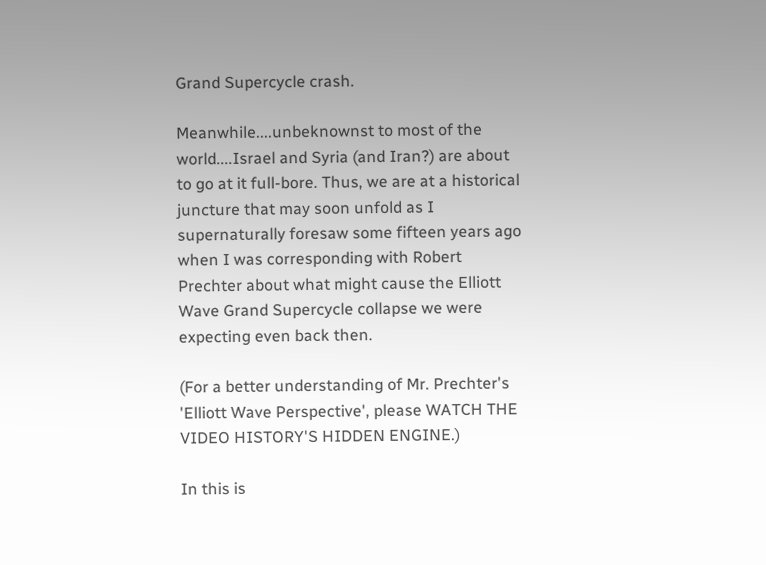Grand Supercycle crash.

Meanwhile....unbeknownst to most of the world....Israel and Syria (and Iran?) are about to go at it full-bore. Thus, we are at a historical juncture that may soon unfold as I supernaturally foresaw some fifteen years ago when I was corresponding with Robert Prechter about what might cause the Elliott Wave Grand Supercycle collapse we were expecting even back then.

(For a better understanding of Mr. Prechter's 'Elliott Wave Perspective', please WATCH THE VIDEO HISTORY'S HIDDEN ENGINE.)

In this is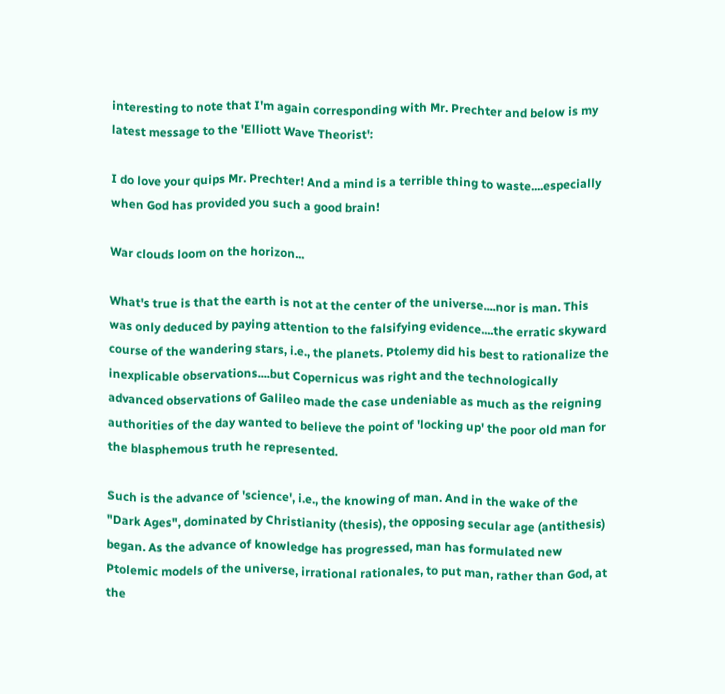interesting to note that I'm again corresponding with Mr. Prechter and below is my latest message to the 'Elliott Wave Theorist':

I do love your quips Mr. Prechter! And a mind is a terrible thing to waste....especially when God has provided you such a good brain!

War clouds loom on the horizon...

What's true is that the earth is not at the center of the universe....nor is man. This was only deduced by paying attention to the falsifying evidence....the erratic skyward course of the wandering stars, i.e., the planets. Ptolemy did his best to rationalize the inexplicable observations....but Copernicus was right and the technologically advanced observations of Galileo made the case undeniable as much as the reigning authorities of the day wanted to believe the point of 'locking up' the poor old man for the blasphemous truth he represented.

Such is the advance of 'science', i.e., the knowing of man. And in the wake of the "Dark Ages", dominated by Christianity (thesis), the opposing secular age (antithesis) began. As the advance of knowledge has progressed, man has formulated new Ptolemic models of the universe, irrational rationales, to put man, rather than God, at the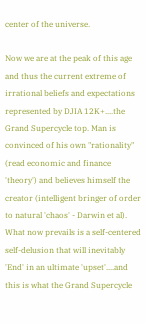center of the universe.

Now we are at the peak of this age and thus the current extreme of irrational beliefs and expectations represented by DJIA 12K+....the Grand Supercycle top. Man is convinced of his own "rationality" (read economic and finance 'theory') and believes himself the creator (intelligent bringer of order to natural 'chaos' - Darwin et al). What now prevails is a self-centered self-delusion that will inevitably 'End' in an ultimate 'upset'....and this is what the Grand Supercycle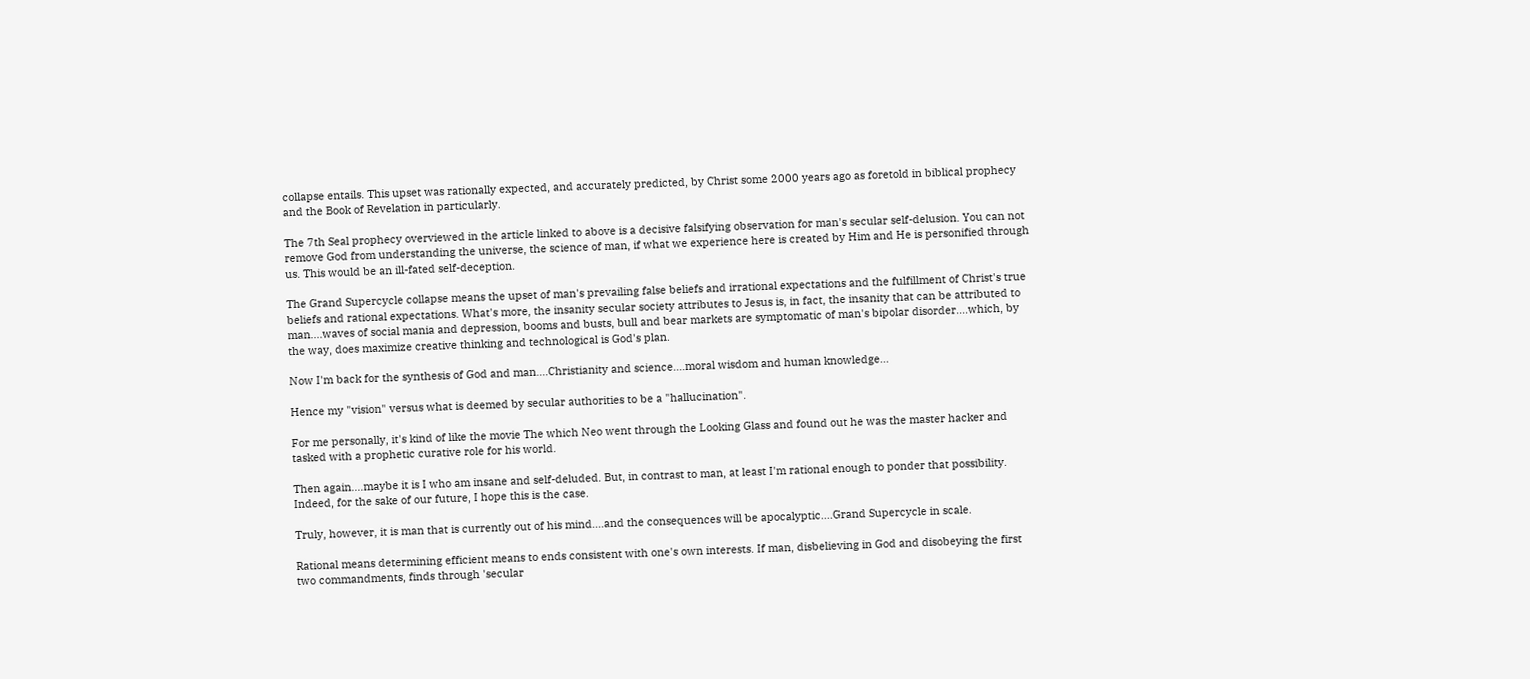collapse entails. This upset was rationally expected, and accurately predicted, by Christ some 2000 years ago as foretold in biblical prophecy and the Book of Revelation in particularly.

The 7th Seal prophecy overviewed in the article linked to above is a decisive falsifying observation for man's secular self-delusion. You can not remove God from understanding the universe, the science of man, if what we experience here is created by Him and He is personified through us. This would be an ill-fated self-deception.

The Grand Supercycle collapse means the upset of man's prevailing false beliefs and irrational expectations and the fulfillment of Christ's true beliefs and rational expectations. What's more, the insanity secular society attributes to Jesus is, in fact, the insanity that can be attributed to man....waves of social mania and depression, booms and busts, bull and bear markets are symptomatic of man's bipolar disorder....which, by the way, does maximize creative thinking and technological is God's plan.

Now I'm back for the synthesis of God and man....Christianity and science....moral wisdom and human knowledge...

Hence my "vision" versus what is deemed by secular authorities to be a "hallucination".

For me personally, it's kind of like the movie The which Neo went through the Looking Glass and found out he was the master hacker and tasked with a prophetic curative role for his world.

Then again....maybe it is I who am insane and self-deluded. But, in contrast to man, at least I'm rational enough to ponder that possibility. Indeed, for the sake of our future, I hope this is the case.

Truly, however, it is man that is currently out of his mind....and the consequences will be apocalyptic....Grand Supercycle in scale.

Rational means determining efficient means to ends consistent with one's own interests. If man, disbelieving in God and disobeying the first two commandments, finds through 'secular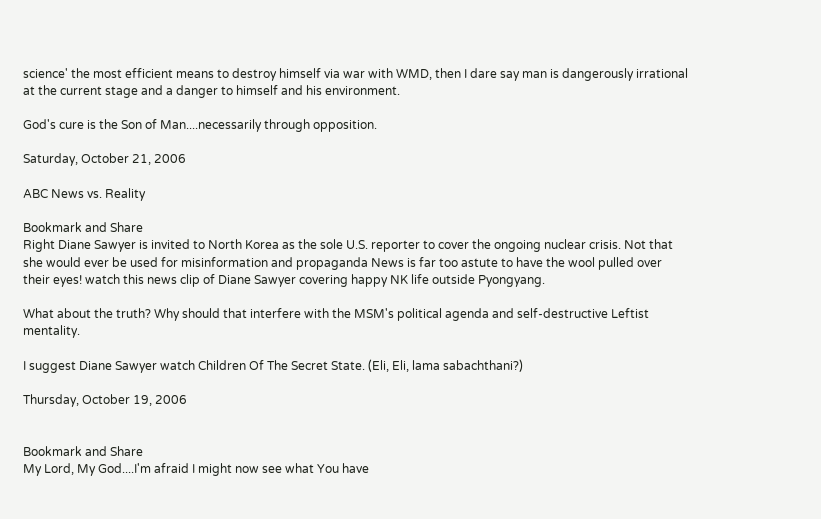science' the most efficient means to destroy himself via war with WMD, then I dare say man is dangerously irrational at the current stage and a danger to himself and his environment.

God's cure is the Son of Man....necessarily through opposition.

Saturday, October 21, 2006

ABC News vs. Reality

Bookmark and Share
Right Diane Sawyer is invited to North Korea as the sole U.S. reporter to cover the ongoing nuclear crisis. Not that she would ever be used for misinformation and propaganda News is far too astute to have the wool pulled over their eyes! watch this news clip of Diane Sawyer covering happy NK life outside Pyongyang.

What about the truth? Why should that interfere with the MSM's political agenda and self-destructive Leftist mentality.

I suggest Diane Sawyer watch Children Of The Secret State. (Eli, Eli, lama sabachthani?)

Thursday, October 19, 2006


Bookmark and Share
My Lord, My God....I'm afraid I might now see what You have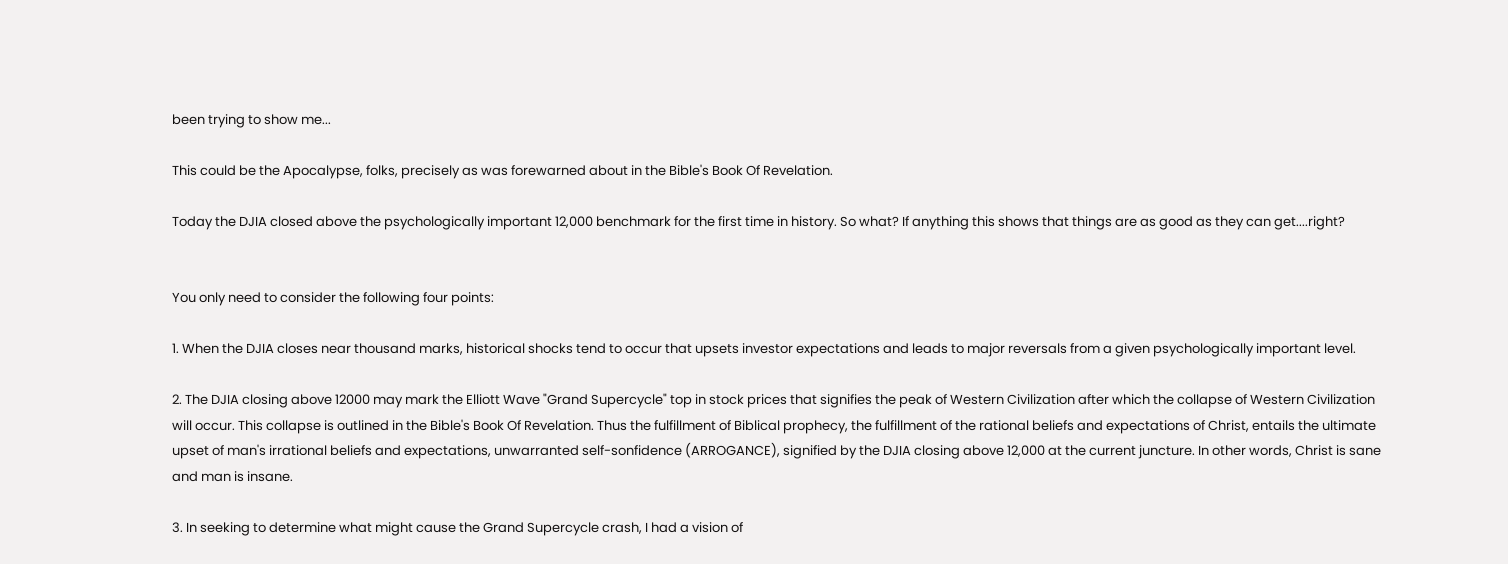been trying to show me...

This could be the Apocalypse, folks, precisely as was forewarned about in the Bible's Book Of Revelation.

Today the DJIA closed above the psychologically important 12,000 benchmark for the first time in history. So what? If anything this shows that things are as good as they can get....right?


You only need to consider the following four points:

1. When the DJIA closes near thousand marks, historical shocks tend to occur that upsets investor expectations and leads to major reversals from a given psychologically important level.

2. The DJIA closing above 12000 may mark the Elliott Wave "Grand Supercycle" top in stock prices that signifies the peak of Western Civilization after which the collapse of Western Civilization will occur. This collapse is outlined in the Bible's Book Of Revelation. Thus the fulfillment of Biblical prophecy, the fulfillment of the rational beliefs and expectations of Christ, entails the ultimate upset of man's irrational beliefs and expectations, unwarranted self-sonfidence (ARROGANCE), signified by the DJIA closing above 12,000 at the current juncture. In other words, Christ is sane and man is insane.

3. In seeking to determine what might cause the Grand Supercycle crash, I had a vision of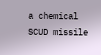a chemical SCUD missile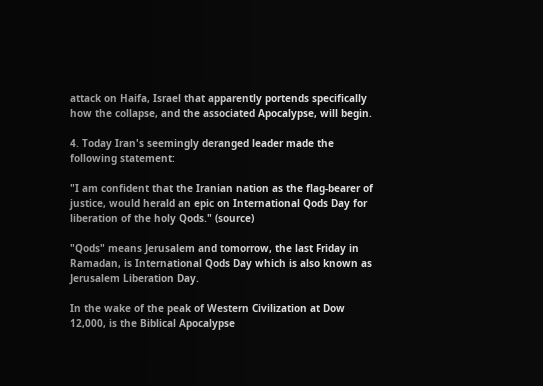attack on Haifa, Israel that apparently portends specifically how the collapse, and the associated Apocalypse, will begin.

4. Today Iran's seemingly deranged leader made the following statement:

"I am confident that the Iranian nation as the flag-bearer of justice, would herald an epic on International Qods Day for liberation of the holy Qods." (source)

"Qods" means Jerusalem and tomorrow, the last Friday in Ramadan, is International Qods Day which is also known as Jerusalem Liberation Day.

In the wake of the peak of Western Civilization at Dow 12,000, is the Biblical Apocalypse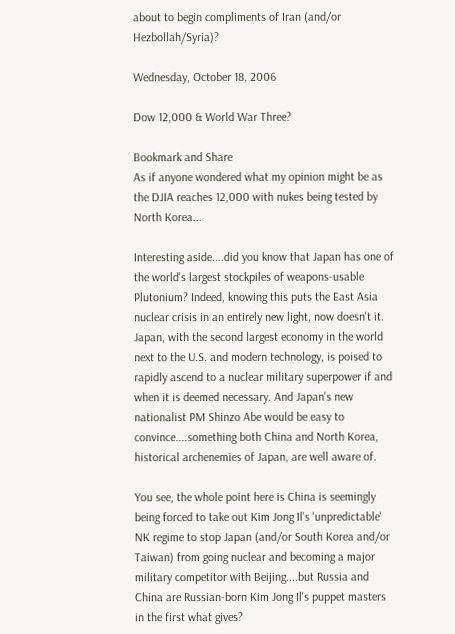about to begin compliments of Iran (and/or Hezbollah/Syria)?

Wednesday, October 18, 2006

Dow 12,000 & World War Three?

Bookmark and Share
As if anyone wondered what my opinion might be as the DJIA reaches 12,000 with nukes being tested by North Korea...

Interesting aside....did you know that Japan has one of the world's largest stockpiles of weapons-usable Plutonium? Indeed, knowing this puts the East Asia nuclear crisis in an entirely new light, now doesn't it. Japan, with the second largest economy in the world next to the U.S. and modern technology, is poised to rapidly ascend to a nuclear military superpower if and when it is deemed necessary. And Japan's new nationalist PM Shinzo Abe would be easy to convince....something both China and North Korea, historical archenemies of Japan, are well aware of.

You see, the whole point here is China is seemingly being forced to take out Kim Jong Il's 'unpredictable' NK regime to stop Japan (and/or South Korea and/or Taiwan) from going nuclear and becoming a major military competitor with Beijing....but Russia and China are Russian-born Kim Jong Il's puppet masters in the first what gives?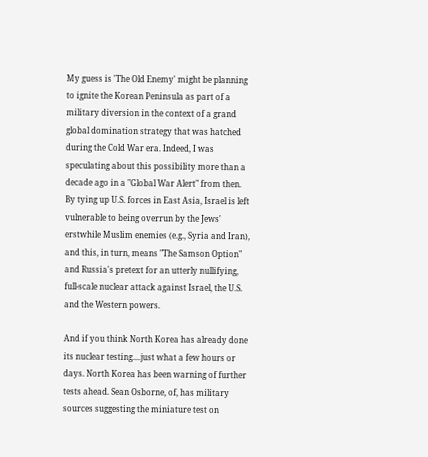My guess is 'The Old Enemy' might be planning to ignite the Korean Peninsula as part of a military diversion in the context of a grand global domination strategy that was hatched during the Cold War era. Indeed, I was speculating about this possibility more than a decade ago in a "Global War Alert" from then. By tying up U.S. forces in East Asia, Israel is left vulnerable to being overrun by the Jews' erstwhile Muslim enemies (e.g., Syria and Iran), and this, in turn, means "The Samson Option" and Russia's pretext for an utterly nullifying, full-scale nuclear attack against Israel, the U.S. and the Western powers.

And if you think North Korea has already done its nuclear testing....just what a few hours or days. North Korea has been warning of further tests ahead. Sean Osborne, of, has military sources suggesting the miniature test on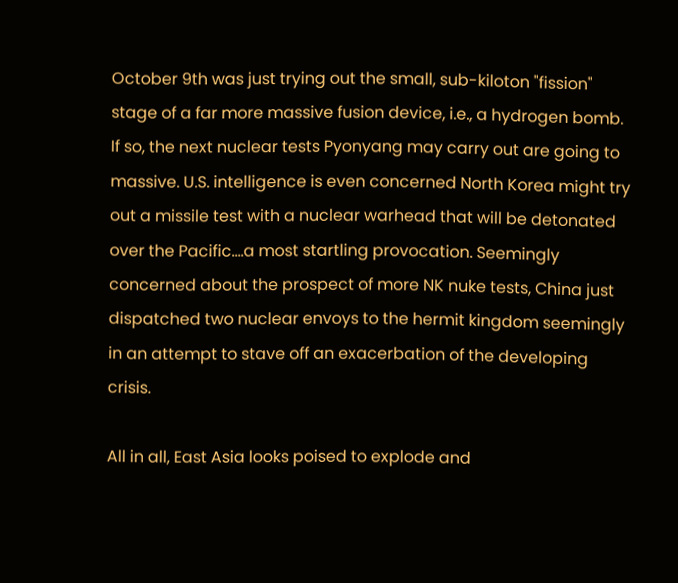October 9th was just trying out the small, sub-kiloton "fission" stage of a far more massive fusion device, i.e., a hydrogen bomb. If so, the next nuclear tests Pyonyang may carry out are going to massive. U.S. intelligence is even concerned North Korea might try out a missile test with a nuclear warhead that will be detonated over the Pacific....a most startling provocation. Seemingly concerned about the prospect of more NK nuke tests, China just dispatched two nuclear envoys to the hermit kingdom seemingly in an attempt to stave off an exacerbation of the developing crisis.

All in all, East Asia looks poised to explode and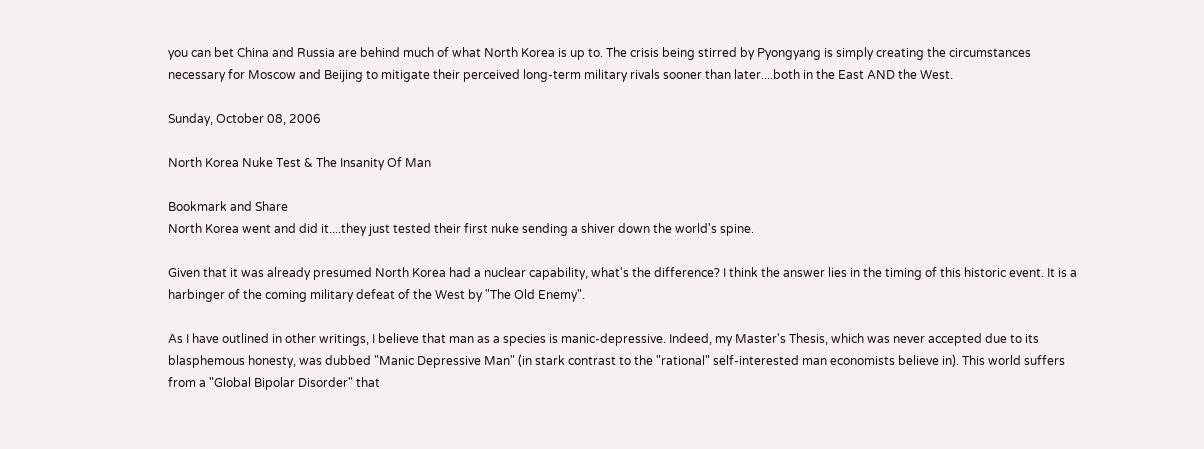you can bet China and Russia are behind much of what North Korea is up to. The crisis being stirred by Pyongyang is simply creating the circumstances necessary for Moscow and Beijing to mitigate their perceived long-term military rivals sooner than later....both in the East AND the West.

Sunday, October 08, 2006

North Korea Nuke Test & The Insanity Of Man

Bookmark and Share
North Korea went and did it....they just tested their first nuke sending a shiver down the world's spine.

Given that it was already presumed North Korea had a nuclear capability, what's the difference? I think the answer lies in the timing of this historic event. It is a harbinger of the coming military defeat of the West by "The Old Enemy".

As I have outlined in other writings, I believe that man as a species is manic-depressive. Indeed, my Master's Thesis, which was never accepted due to its blasphemous honesty, was dubbed "Manic Depressive Man" (in stark contrast to the "rational" self-interested man economists believe in). This world suffers from a "Global Bipolar Disorder" that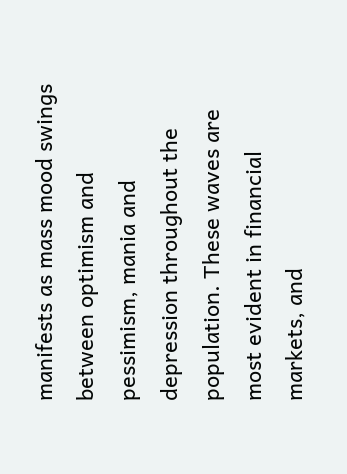manifests as mass mood swings between optimism and pessimism, mania and depression throughout the population. These waves are most evident in financial markets, and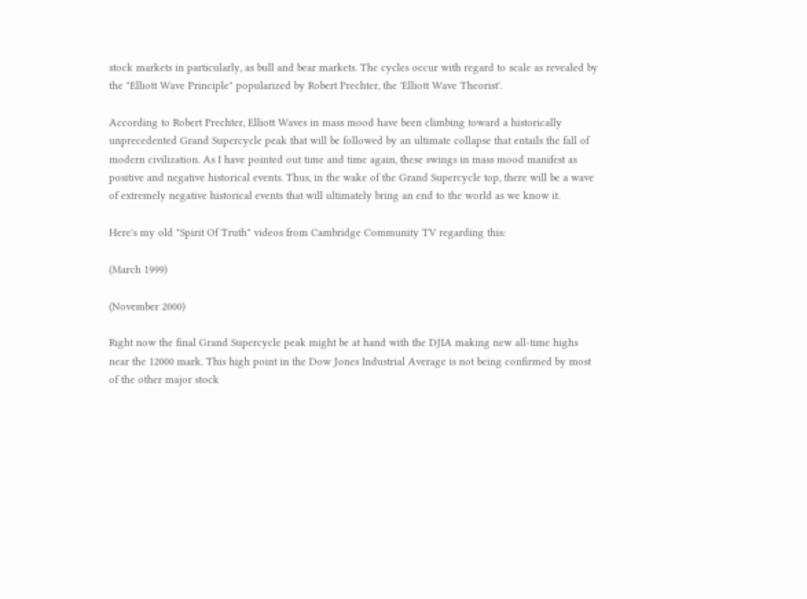stock markets in particularly, as bull and bear markets. The cycles occur with regard to scale as revealed by the "Elliott Wave Principle" popularized by Robert Prechter, the 'Elliott Wave Theorist'.

According to Robert Prechter, Elliott Waves in mass mood have been climbing toward a historically unprecedented Grand Supercycle peak that will be followed by an ultimate collapse that entails the fall of modern civilization. As I have pointed out time and time again, these swings in mass mood manifest as positive and negative historical events. Thus, in the wake of the Grand Supercycle top, there will be a wave of extremely negative historical events that will ultimately bring an end to the world as we know it.

Here's my old "Spirit Of Truth" videos from Cambridge Community TV regarding this:

(March 1999)

(November 2000)

Right now the final Grand Supercycle peak might be at hand with the DJIA making new all-time highs near the 12000 mark. This high point in the Dow Jones Industrial Average is not being confirmed by most of the other major stock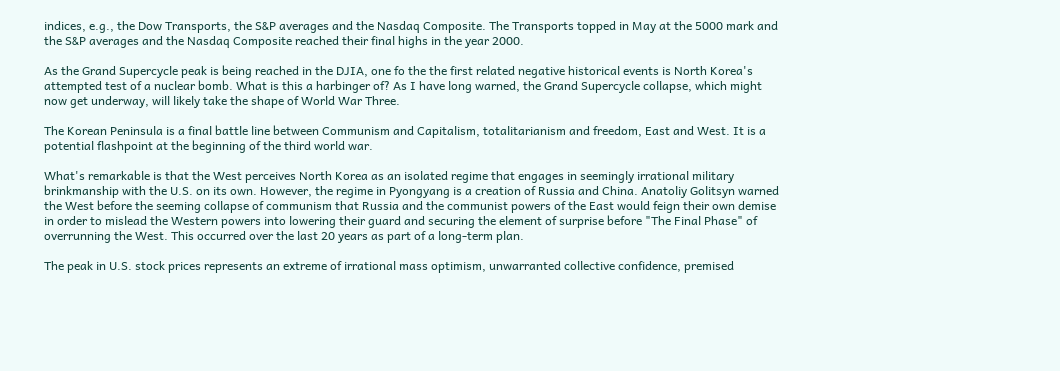indices, e.g., the Dow Transports, the S&P averages and the Nasdaq Composite. The Transports topped in May at the 5000 mark and the S&P averages and the Nasdaq Composite reached their final highs in the year 2000.

As the Grand Supercycle peak is being reached in the DJIA, one fo the the first related negative historical events is North Korea's attempted test of a nuclear bomb. What is this a harbinger of? As I have long warned, the Grand Supercycle collapse, which might now get underway, will likely take the shape of World War Three.

The Korean Peninsula is a final battle line between Communism and Capitalism, totalitarianism and freedom, East and West. It is a potential flashpoint at the beginning of the third world war.

What's remarkable is that the West perceives North Korea as an isolated regime that engages in seemingly irrational military brinkmanship with the U.S. on its own. However, the regime in Pyongyang is a creation of Russia and China. Anatoliy Golitsyn warned the West before the seeming collapse of communism that Russia and the communist powers of the East would feign their own demise in order to mislead the Western powers into lowering their guard and securing the element of surprise before "The Final Phase" of overrunning the West. This occurred over the last 20 years as part of a long-term plan.

The peak in U.S. stock prices represents an extreme of irrational mass optimism, unwarranted collective confidence, premised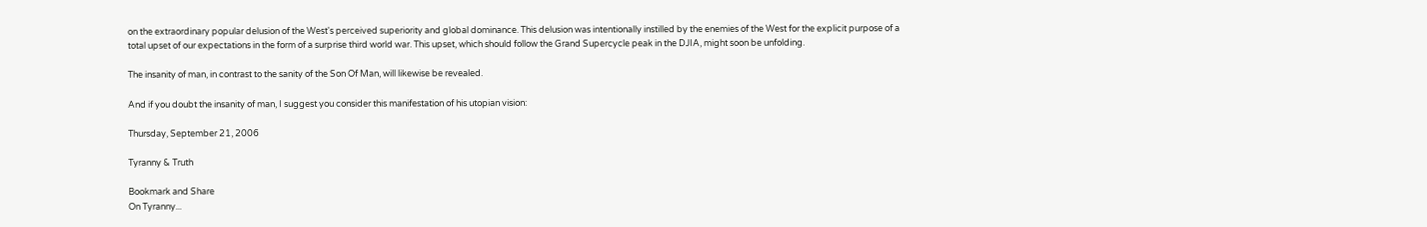on the extraordinary popular delusion of the West's perceived superiority and global dominance. This delusion was intentionally instilled by the enemies of the West for the explicit purpose of a total upset of our expectations in the form of a surprise third world war. This upset, which should follow the Grand Supercycle peak in the DJIA, might soon be unfolding.

The insanity of man, in contrast to the sanity of the Son Of Man, will likewise be revealed.

And if you doubt the insanity of man, I suggest you consider this manifestation of his utopian vision:

Thursday, September 21, 2006

Tyranny & Truth

Bookmark and Share
On Tyranny...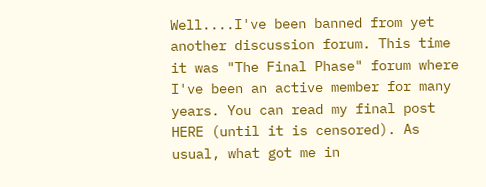Well....I've been banned from yet another discussion forum. This time it was "The Final Phase" forum where I've been an active member for many years. You can read my final post HERE (until it is censored). As usual, what got me in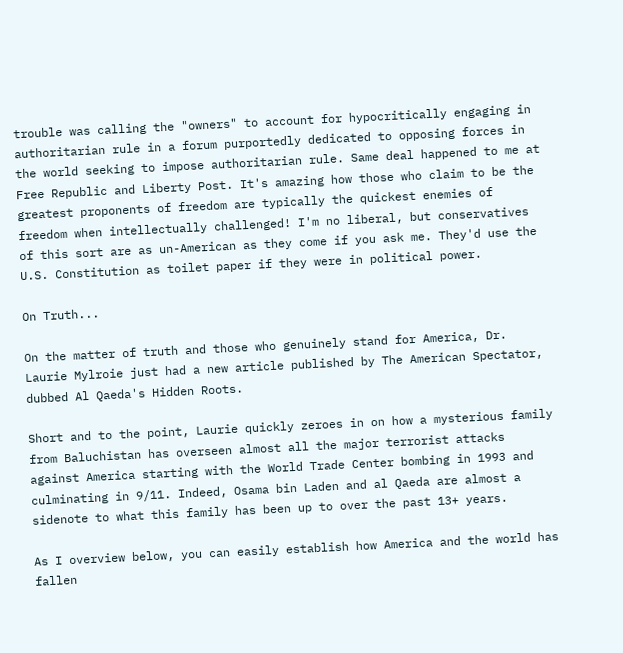trouble was calling the "owners" to account for hypocritically engaging in authoritarian rule in a forum purportedly dedicated to opposing forces in the world seeking to impose authoritarian rule. Same deal happened to me at Free Republic and Liberty Post. It's amazing how those who claim to be the greatest proponents of freedom are typically the quickest enemies of freedom when intellectually challenged! I'm no liberal, but conservatives of this sort are as un-American as they come if you ask me. They'd use the U.S. Constitution as toilet paper if they were in political power.

On Truth...

On the matter of truth and those who genuinely stand for America, Dr. Laurie Mylroie just had a new article published by The American Spectator, dubbed Al Qaeda's Hidden Roots.

Short and to the point, Laurie quickly zeroes in on how a mysterious family from Baluchistan has overseen almost all the major terrorist attacks against America starting with the World Trade Center bombing in 1993 and culminating in 9/11. Indeed, Osama bin Laden and al Qaeda are almost a sidenote to what this family has been up to over the past 13+ years.

As I overview below, you can easily establish how America and the world has fallen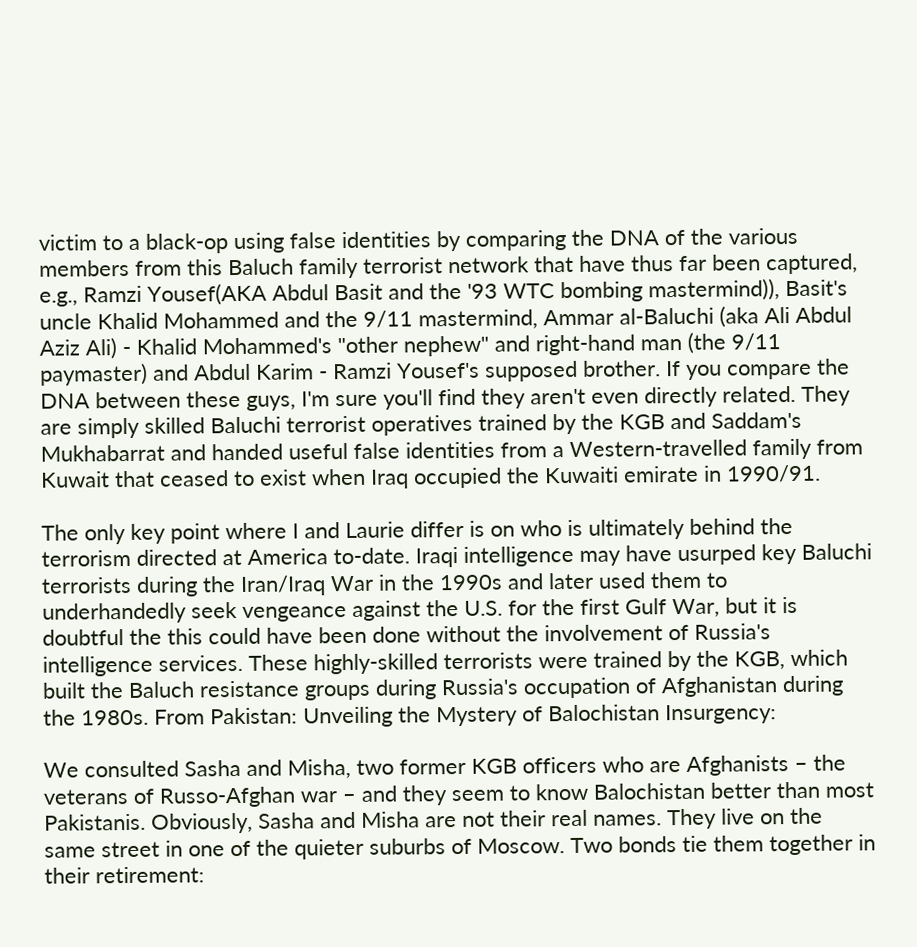victim to a black-op using false identities by comparing the DNA of the various members from this Baluch family terrorist network that have thus far been captured, e.g., Ramzi Yousef(AKA Abdul Basit and the '93 WTC bombing mastermind)), Basit's uncle Khalid Mohammed and the 9/11 mastermind, Ammar al-Baluchi (aka Ali Abdul Aziz Ali) - Khalid Mohammed's "other nephew" and right-hand man (the 9/11 paymaster) and Abdul Karim - Ramzi Yousef's supposed brother. If you compare the DNA between these guys, I'm sure you'll find they aren't even directly related. They are simply skilled Baluchi terrorist operatives trained by the KGB and Saddam's Mukhabarrat and handed useful false identities from a Western-travelled family from Kuwait that ceased to exist when Iraq occupied the Kuwaiti emirate in 1990/91.

The only key point where I and Laurie differ is on who is ultimately behind the terrorism directed at America to-date. Iraqi intelligence may have usurped key Baluchi terrorists during the Iran/Iraq War in the 1990s and later used them to underhandedly seek vengeance against the U.S. for the first Gulf War, but it is doubtful the this could have been done without the involvement of Russia's intelligence services. These highly-skilled terrorists were trained by the KGB, which built the Baluch resistance groups during Russia's occupation of Afghanistan during the 1980s. From Pakistan: Unveiling the Mystery of Balochistan Insurgency:

We consulted Sasha and Misha, two former KGB officers who are Afghanists – the veterans of Russo-Afghan war – and they seem to know Balochistan better than most Pakistanis. Obviously, Sasha and Misha are not their real names. They live on the same street in one of the quieter suburbs of Moscow. Two bonds tie them together in their retirement: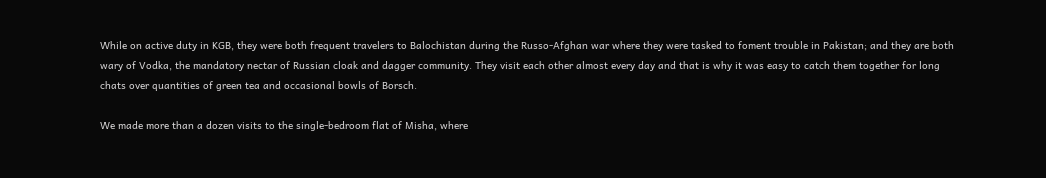While on active duty in KGB, they were both frequent travelers to Balochistan during the Russo-Afghan war where they were tasked to foment trouble in Pakistan; and they are both wary of Vodka, the mandatory nectar of Russian cloak and dagger community. They visit each other almost every day and that is why it was easy to catch them together for long chats over quantities of green tea and occasional bowls of Borsch.

We made more than a dozen visits to the single-bedroom flat of Misha, where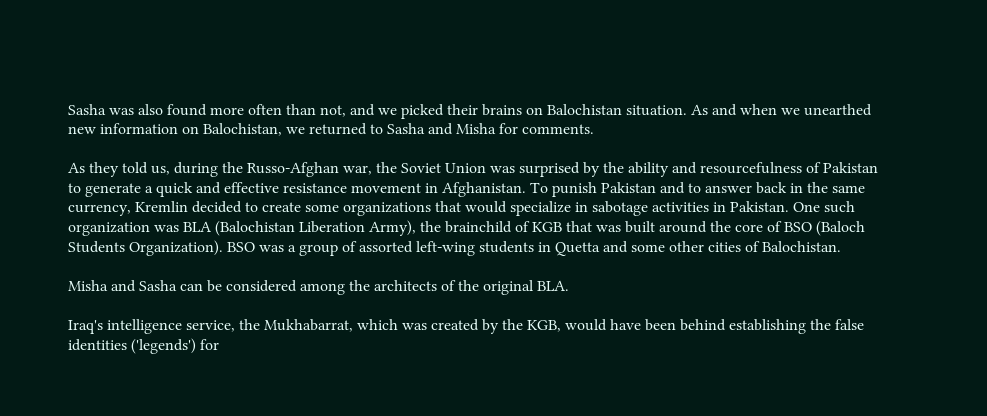Sasha was also found more often than not, and we picked their brains on Balochistan situation. As and when we unearthed new information on Balochistan, we returned to Sasha and Misha for comments.

As they told us, during the Russo-Afghan war, the Soviet Union was surprised by the ability and resourcefulness of Pakistan to generate a quick and effective resistance movement in Afghanistan. To punish Pakistan and to answer back in the same currency, Kremlin decided to create some organizations that would specialize in sabotage activities in Pakistan. One such organization was BLA (Balochistan Liberation Army), the brainchild of KGB that was built around the core of BSO (Baloch Students Organization). BSO was a group of assorted left-wing students in Quetta and some other cities of Balochistan.

Misha and Sasha can be considered among the architects of the original BLA.

Iraq's intelligence service, the Mukhabarrat, which was created by the KGB, would have been behind establishing the false identities ('legends') for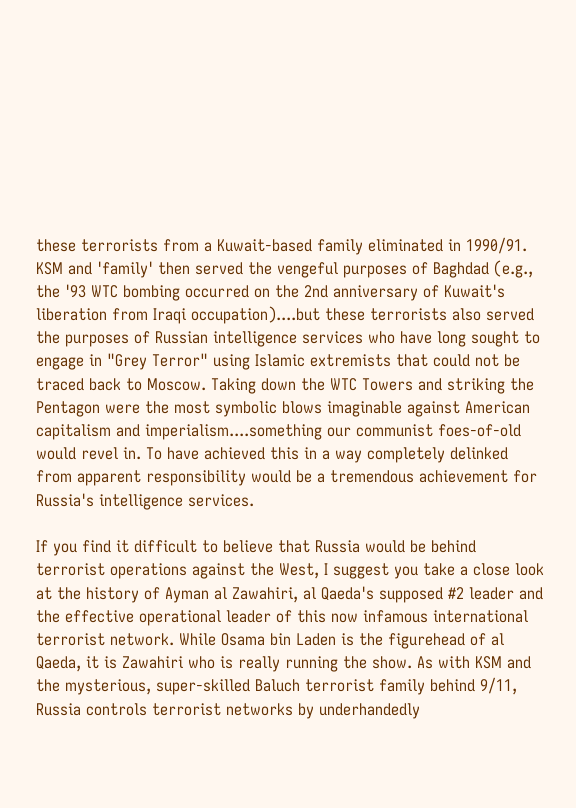these terrorists from a Kuwait-based family eliminated in 1990/91. KSM and 'family' then served the vengeful purposes of Baghdad (e.g., the '93 WTC bombing occurred on the 2nd anniversary of Kuwait's liberation from Iraqi occupation)....but these terrorists also served the purposes of Russian intelligence services who have long sought to engage in "Grey Terror" using Islamic extremists that could not be traced back to Moscow. Taking down the WTC Towers and striking the Pentagon were the most symbolic blows imaginable against American capitalism and imperialism....something our communist foes-of-old would revel in. To have achieved this in a way completely delinked from apparent responsibility would be a tremendous achievement for Russia's intelligence services.

If you find it difficult to believe that Russia would be behind terrorist operations against the West, I suggest you take a close look at the history of Ayman al Zawahiri, al Qaeda's supposed #2 leader and the effective operational leader of this now infamous international terrorist network. While Osama bin Laden is the figurehead of al Qaeda, it is Zawahiri who is really running the show. As with KSM and the mysterious, super-skilled Baluch terrorist family behind 9/11, Russia controls terrorist networks by underhandedly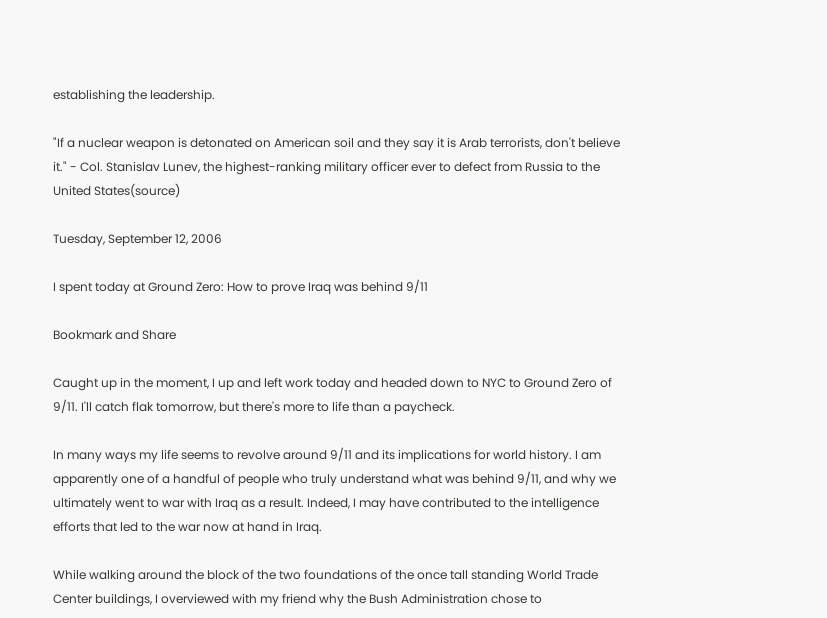establishing the leadership.

"If a nuclear weapon is detonated on American soil and they say it is Arab terrorists, don't believe it." - Col. Stanislav Lunev, the highest-ranking military officer ever to defect from Russia to the United States(source)

Tuesday, September 12, 2006

I spent today at Ground Zero: How to prove Iraq was behind 9/11

Bookmark and Share

Caught up in the moment, I up and left work today and headed down to NYC to Ground Zero of 9/11. I'll catch flak tomorrow, but there's more to life than a paycheck.

In many ways my life seems to revolve around 9/11 and its implications for world history. I am apparently one of a handful of people who truly understand what was behind 9/11, and why we ultimately went to war with Iraq as a result. Indeed, I may have contributed to the intelligence efforts that led to the war now at hand in Iraq.

While walking around the block of the two foundations of the once tall standing World Trade Center buildings, I overviewed with my friend why the Bush Administration chose to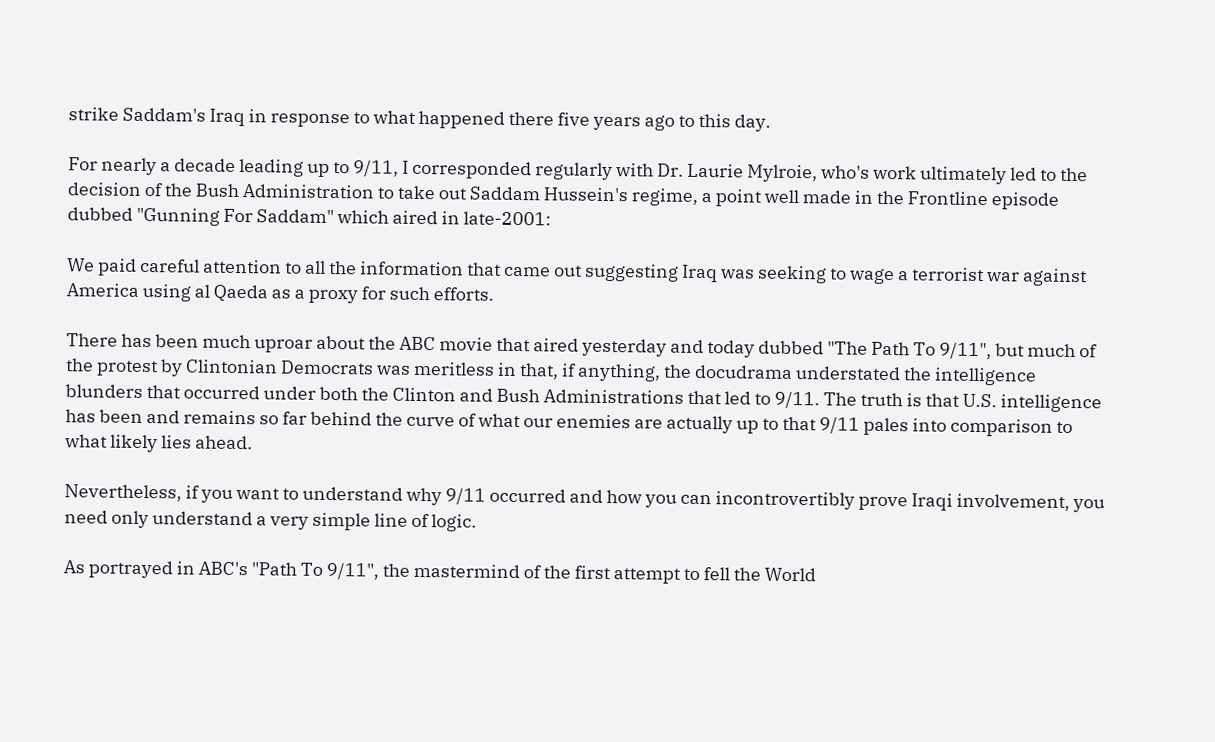strike Saddam's Iraq in response to what happened there five years ago to this day.

For nearly a decade leading up to 9/11, I corresponded regularly with Dr. Laurie Mylroie, who's work ultimately led to the decision of the Bush Administration to take out Saddam Hussein's regime, a point well made in the Frontline episode dubbed "Gunning For Saddam" which aired in late-2001:

We paid careful attention to all the information that came out suggesting Iraq was seeking to wage a terrorist war against America using al Qaeda as a proxy for such efforts.

There has been much uproar about the ABC movie that aired yesterday and today dubbed "The Path To 9/11", but much of the protest by Clintonian Democrats was meritless in that, if anything, the docudrama understated the intelligence blunders that occurred under both the Clinton and Bush Administrations that led to 9/11. The truth is that U.S. intelligence has been and remains so far behind the curve of what our enemies are actually up to that 9/11 pales into comparison to what likely lies ahead.

Nevertheless, if you want to understand why 9/11 occurred and how you can incontrovertibly prove Iraqi involvement, you need only understand a very simple line of logic.

As portrayed in ABC's "Path To 9/11", the mastermind of the first attempt to fell the World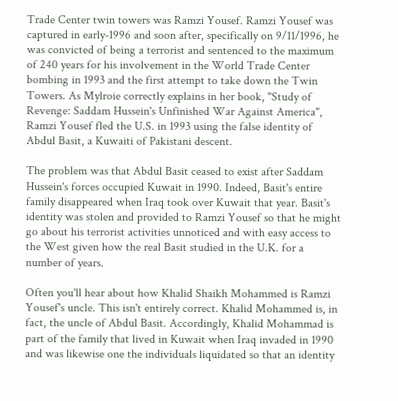Trade Center twin towers was Ramzi Yousef. Ramzi Yousef was captured in early-1996 and soon after, specifically on 9/11/1996, he was convicted of being a terrorist and sentenced to the maximum of 240 years for his involvement in the World Trade Center bombing in 1993 and the first attempt to take down the Twin Towers. As Mylroie correctly explains in her book, "Study of Revenge: Saddam Hussein's Unfinished War Against America", Ramzi Yousef fled the U.S. in 1993 using the false identity of Abdul Basit, a Kuwaiti of Pakistani descent.

The problem was that Abdul Basit ceased to exist after Saddam Hussein's forces occupied Kuwait in 1990. Indeed, Basit's entire family disappeared when Iraq took over Kuwait that year. Basit's identity was stolen and provided to Ramzi Yousef so that he might go about his terrorist activities unnoticed and with easy access to the West given how the real Basit studied in the U.K. for a number of years.

Often you'll hear about how Khalid Shaikh Mohammed is Ramzi Yousef's uncle. This isn't entirely correct. Khalid Mohammed is, in fact, the uncle of Abdul Basit. Accordingly, Khalid Mohammad is part of the family that lived in Kuwait when Iraq invaded in 1990 and was likewise one the individuals liquidated so that an identity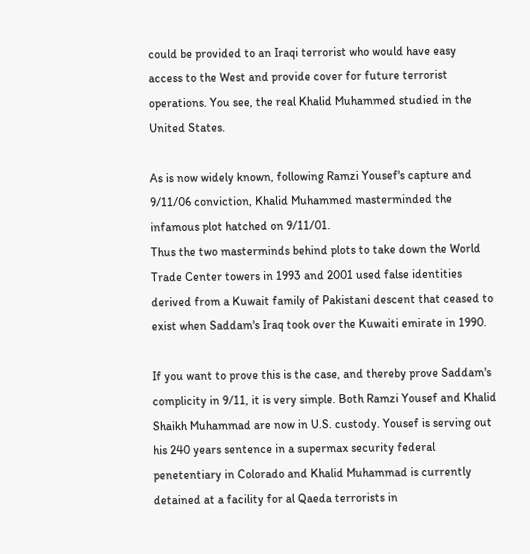could be provided to an Iraqi terrorist who would have easy access to the West and provide cover for future terrorist operations. You see, the real Khalid Muhammed studied in the United States.

As is now widely known, following Ramzi Yousef's capture and 9/11/06 conviction, Khalid Muhammed masterminded the infamous plot hatched on 9/11/01.
Thus the two masterminds behind plots to take down the World Trade Center towers in 1993 and 2001 used false identities derived from a Kuwait family of Pakistani descent that ceased to exist when Saddam's Iraq took over the Kuwaiti emirate in 1990.

If you want to prove this is the case, and thereby prove Saddam's complicity in 9/11, it is very simple. Both Ramzi Yousef and Khalid Shaikh Muhammad are now in U.S. custody. Yousef is serving out his 240 years sentence in a supermax security federal penetentiary in Colorado and Khalid Muhammad is currently detained at a facility for al Qaeda terrorists in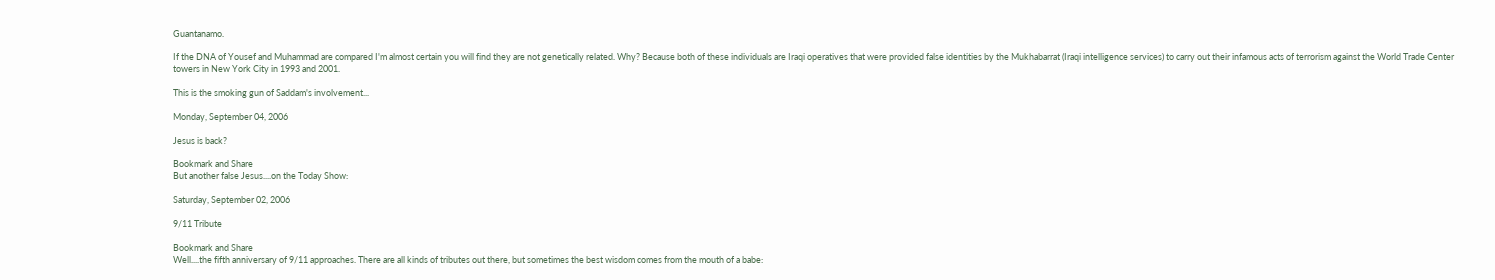Guantanamo.

If the DNA of Yousef and Muhammad are compared I'm almost certain you will find they are not genetically related. Why? Because both of these individuals are Iraqi operatives that were provided false identities by the Mukhabarrat (Iraqi intelligence services) to carry out their infamous acts of terrorism against the World Trade Center towers in New York City in 1993 and 2001.

This is the smoking gun of Saddam's involvement...

Monday, September 04, 2006

Jesus is back?

Bookmark and Share
But another false Jesus....on the Today Show:

Saturday, September 02, 2006

9/11 Tribute

Bookmark and Share
Well....the fifth anniversary of 9/11 approaches. There are all kinds of tributes out there, but sometimes the best wisdom comes from the mouth of a babe: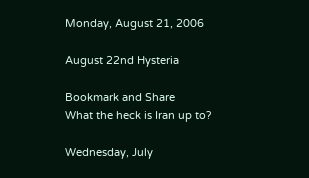Monday, August 21, 2006

August 22nd Hysteria

Bookmark and Share
What the heck is Iran up to?

Wednesday, July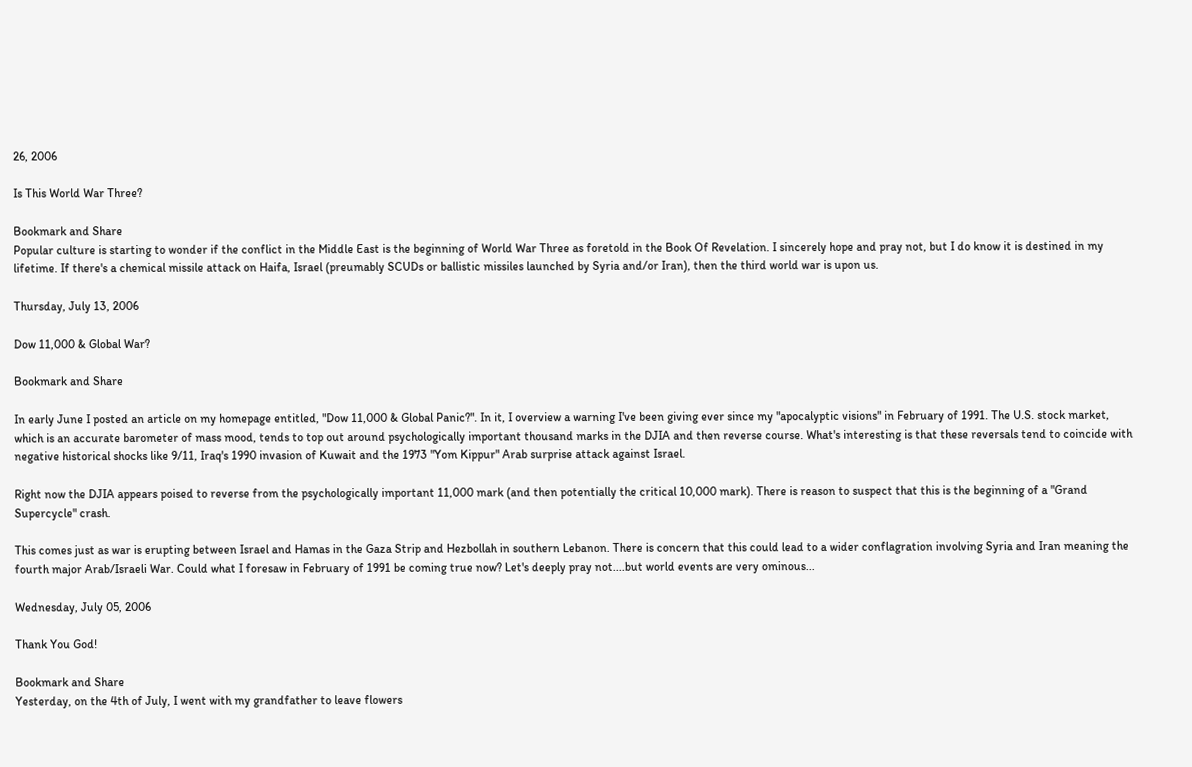26, 2006

Is This World War Three?

Bookmark and Share
Popular culture is starting to wonder if the conflict in the Middle East is the beginning of World War Three as foretold in the Book Of Revelation. I sincerely hope and pray not, but I do know it is destined in my lifetime. If there's a chemical missile attack on Haifa, Israel (preumably SCUDs or ballistic missiles launched by Syria and/or Iran), then the third world war is upon us.

Thursday, July 13, 2006

Dow 11,000 & Global War?

Bookmark and Share

In early June I posted an article on my homepage entitled, "Dow 11,000 & Global Panic?". In it, I overview a warning I've been giving ever since my "apocalyptic visions" in February of 1991. The U.S. stock market, which is an accurate barometer of mass mood, tends to top out around psychologically important thousand marks in the DJIA and then reverse course. What's interesting is that these reversals tend to coincide with negative historical shocks like 9/11, Iraq's 1990 invasion of Kuwait and the 1973 "Yom Kippur" Arab surprise attack against Israel.

Right now the DJIA appears poised to reverse from the psychologically important 11,000 mark (and then potentially the critical 10,000 mark). There is reason to suspect that this is the beginning of a "Grand Supercycle" crash.

This comes just as war is erupting between Israel and Hamas in the Gaza Strip and Hezbollah in southern Lebanon. There is concern that this could lead to a wider conflagration involving Syria and Iran meaning the fourth major Arab/Israeli War. Could what I foresaw in February of 1991 be coming true now? Let's deeply pray not....but world events are very ominous...

Wednesday, July 05, 2006

Thank You God!

Bookmark and Share
Yesterday, on the 4th of July, I went with my grandfather to leave flowers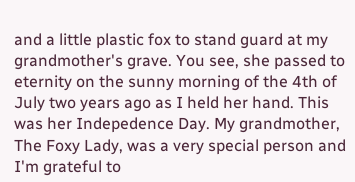and a little plastic fox to stand guard at my grandmother's grave. You see, she passed to eternity on the sunny morning of the 4th of July two years ago as I held her hand. This was her Indepedence Day. My grandmother, The Foxy Lady, was a very special person and I'm grateful to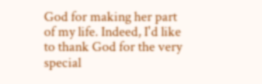God for making her part of my life. Indeed, I'd like to thank God for the very special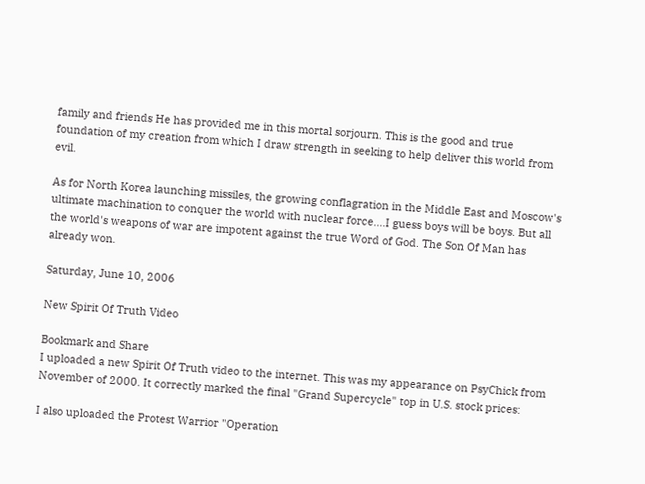family and friends He has provided me in this mortal sorjourn. This is the good and true foundation of my creation from which I draw strength in seeking to help deliver this world from evil.

As for North Korea launching missiles, the growing conflagration in the Middle East and Moscow's ultimate machination to conquer the world with nuclear force....I guess boys will be boys. But all the world's weapons of war are impotent against the true Word of God. The Son Of Man has already won.

Saturday, June 10, 2006

New Spirit Of Truth Video

Bookmark and Share
I uploaded a new Spirit Of Truth video to the internet. This was my appearance on PsyChick from November of 2000. It correctly marked the final "Grand Supercycle" top in U.S. stock prices:

I also uploaded the Protest Warrior "Operation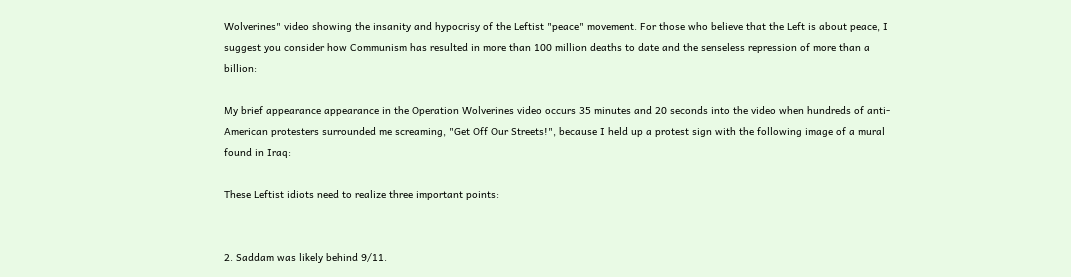Wolverines" video showing the insanity and hypocrisy of the Leftist "peace" movement. For those who believe that the Left is about peace, I suggest you consider how Communism has resulted in more than 100 million deaths to date and the senseless repression of more than a billion:

My brief appearance appearance in the Operation Wolverines video occurs 35 minutes and 20 seconds into the video when hundreds of anti-American protesters surrounded me screaming, "Get Off Our Streets!", because I held up a protest sign with the following image of a mural found in Iraq:

These Leftist idiots need to realize three important points:


2. Saddam was likely behind 9/11.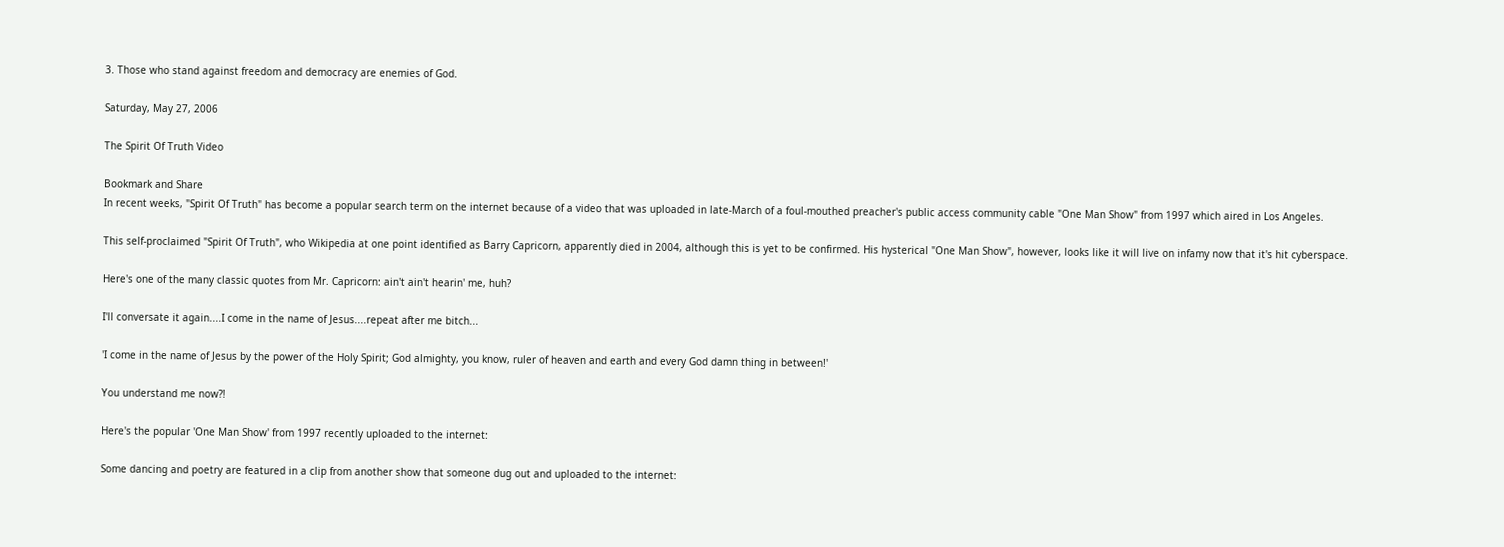3. Those who stand against freedom and democracy are enemies of God.

Saturday, May 27, 2006

The Spirit Of Truth Video

Bookmark and Share
In recent weeks, "Spirit Of Truth" has become a popular search term on the internet because of a video that was uploaded in late-March of a foul-mouthed preacher's public access community cable "One Man Show" from 1997 which aired in Los Angeles.

This self-proclaimed "Spirit Of Truth", who Wikipedia at one point identified as Barry Capricorn, apparently died in 2004, although this is yet to be confirmed. His hysterical "One Man Show", however, looks like it will live on infamy now that it's hit cyberspace.

Here's one of the many classic quotes from Mr. Capricorn: ain't ain't hearin' me, huh?

I'll conversate it again....I come in the name of Jesus....repeat after me bitch...

'I come in the name of Jesus by the power of the Holy Spirit; God almighty, you know, ruler of heaven and earth and every God damn thing in between!'

You understand me now?!

Here's the popular 'One Man Show' from 1997 recently uploaded to the internet:

Some dancing and poetry are featured in a clip from another show that someone dug out and uploaded to the internet: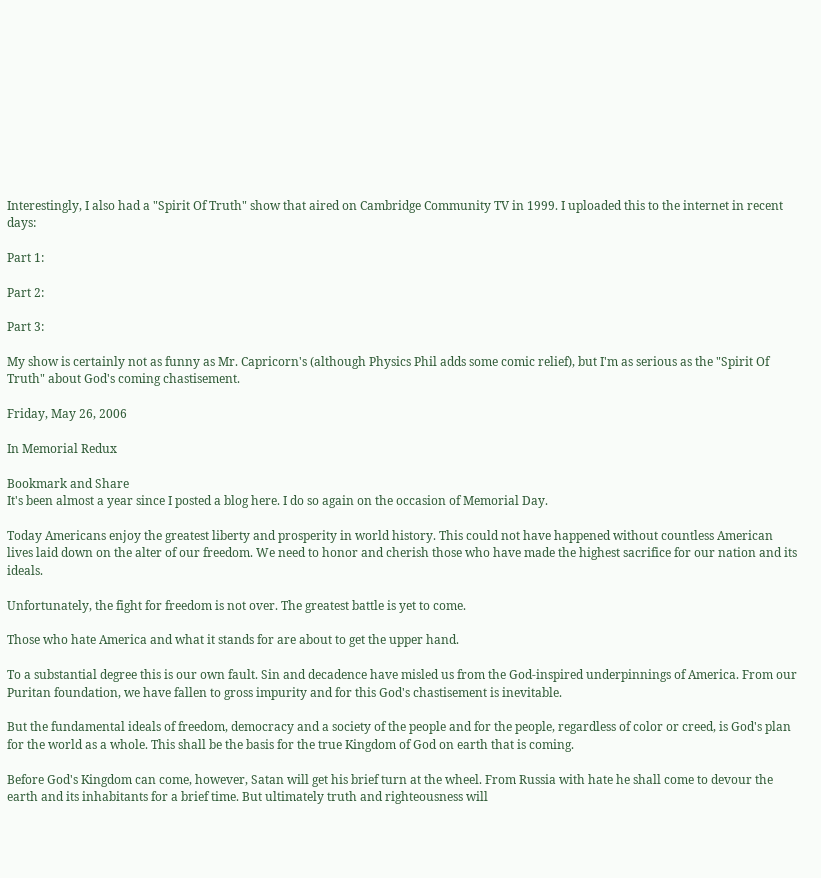Interestingly, I also had a "Spirit Of Truth" show that aired on Cambridge Community TV in 1999. I uploaded this to the internet in recent days:

Part 1:

Part 2:

Part 3:

My show is certainly not as funny as Mr. Capricorn's (although Physics Phil adds some comic relief), but I'm as serious as the "Spirit Of Truth" about God's coming chastisement.

Friday, May 26, 2006

In Memorial Redux

Bookmark and Share
It's been almost a year since I posted a blog here. I do so again on the occasion of Memorial Day.

Today Americans enjoy the greatest liberty and prosperity in world history. This could not have happened without countless American lives laid down on the alter of our freedom. We need to honor and cherish those who have made the highest sacrifice for our nation and its ideals.

Unfortunately, the fight for freedom is not over. The greatest battle is yet to come.

Those who hate America and what it stands for are about to get the upper hand.

To a substantial degree this is our own fault. Sin and decadence have misled us from the God-inspired underpinnings of America. From our Puritan foundation, we have fallen to gross impurity and for this God's chastisement is inevitable.

But the fundamental ideals of freedom, democracy and a society of the people and for the people, regardless of color or creed, is God's plan for the world as a whole. This shall be the basis for the true Kingdom of God on earth that is coming.

Before God's Kingdom can come, however, Satan will get his brief turn at the wheel. From Russia with hate he shall come to devour the earth and its inhabitants for a brief time. But ultimately truth and righteousness will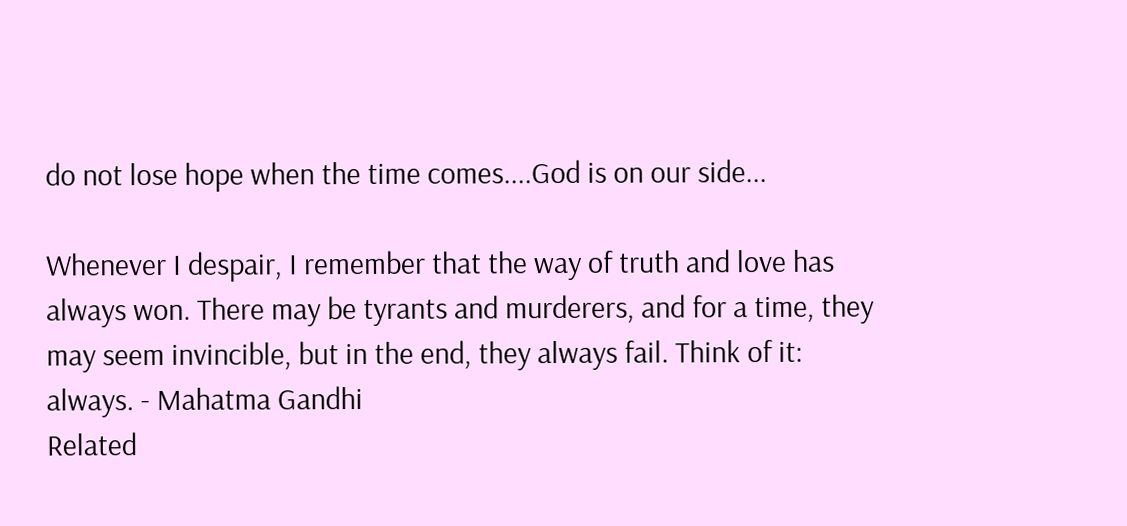do not lose hope when the time comes....God is on our side...

Whenever I despair, I remember that the way of truth and love has always won. There may be tyrants and murderers, and for a time, they may seem invincible, but in the end, they always fail. Think of it: always. - Mahatma Gandhi
Related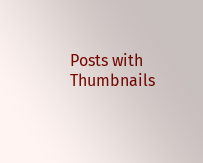Posts with Thumbnails